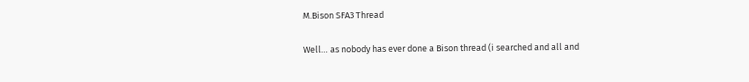M.Bison SFA3 Thread

Well… as nobody has ever done a Bison thread (i searched and all and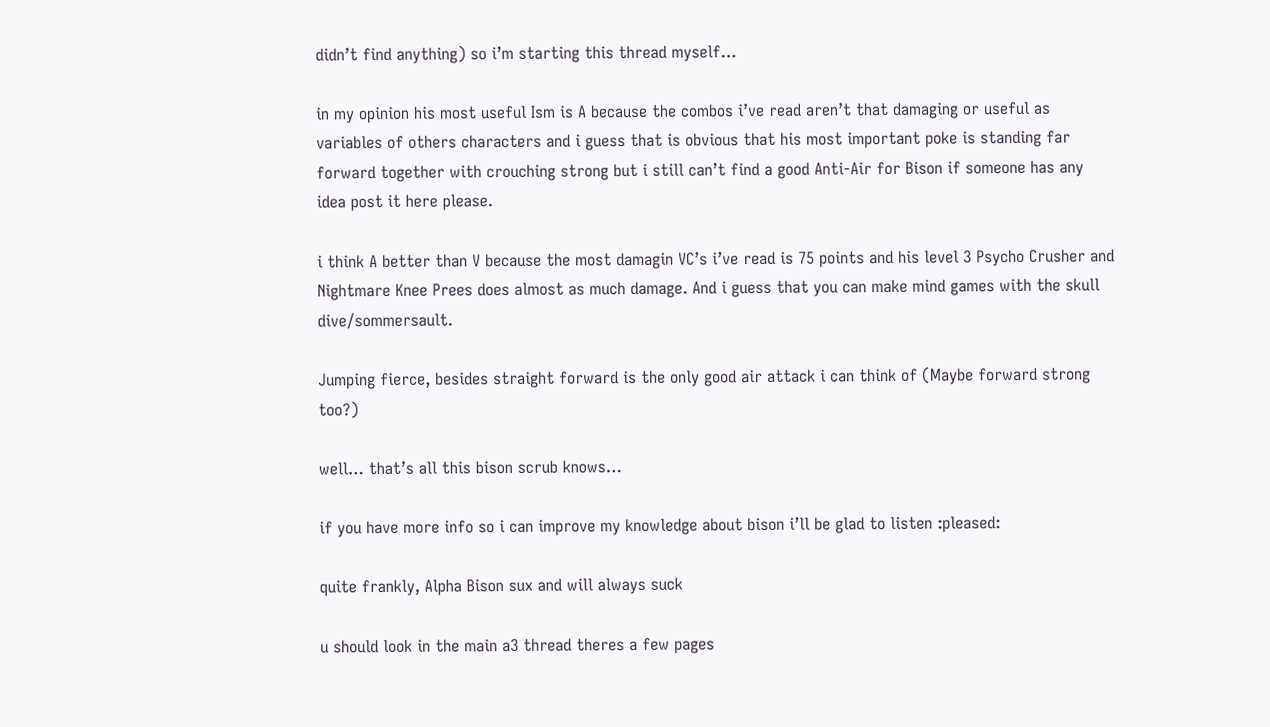didn’t find anything) so i’m starting this thread myself…

in my opinion his most useful Ism is A because the combos i’ve read aren’t that damaging or useful as variables of others characters and i guess that is obvious that his most important poke is standing far forward together with crouching strong but i still can’t find a good Anti-Air for Bison if someone has any idea post it here please.

i think A better than V because the most damagin VC’s i’ve read is 75 points and his level 3 Psycho Crusher and Nightmare Knee Prees does almost as much damage. And i guess that you can make mind games with the skull dive/sommersault.

Jumping fierce, besides straight forward is the only good air attack i can think of (Maybe forward strong too?)

well… that’s all this bison scrub knows…

if you have more info so i can improve my knowledge about bison i’ll be glad to listen :pleased:

quite frankly, Alpha Bison sux and will always suck

u should look in the main a3 thread theres a few pages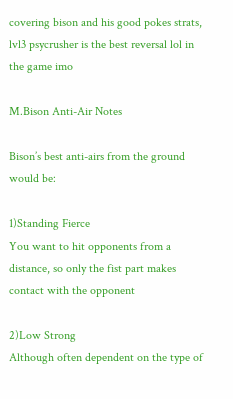covering bison and his good pokes strats, lvl3 psycrusher is the best reversal lol in the game imo

M.Bison Anti-Air Notes

Bison’s best anti-airs from the ground would be:

1)Standing Fierce
You want to hit opponents from a distance, so only the fist part makes contact with the opponent

2)Low Strong
Although often dependent on the type of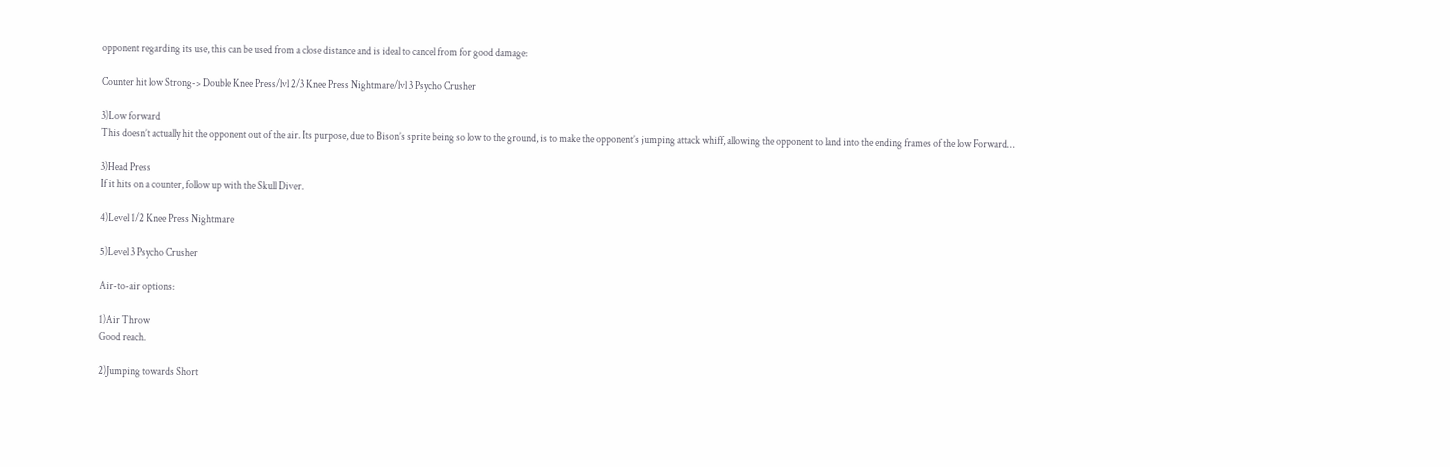opponent regarding its use, this can be used from a close distance and is ideal to cancel from for good damage:

Counter hit low Strong-> Double Knee Press/lvl 2/3 Knee Press Nightmare/lvl 3 Psycho Crusher

3)Low forward
This doesn’t actually hit the opponent out of the air. Its purpose, due to Bison’s sprite being so low to the ground, is to make the opponent’s jumping attack whiff, allowing the opponent to land into the ending frames of the low Forward…

3)Head Press
If it hits on a counter, follow up with the Skull Diver.

4)Level 1/2 Knee Press Nightmare

5)Level 3 Psycho Crusher

Air-to-air options:

1)Air Throw
Good reach.

2)Jumping towards Short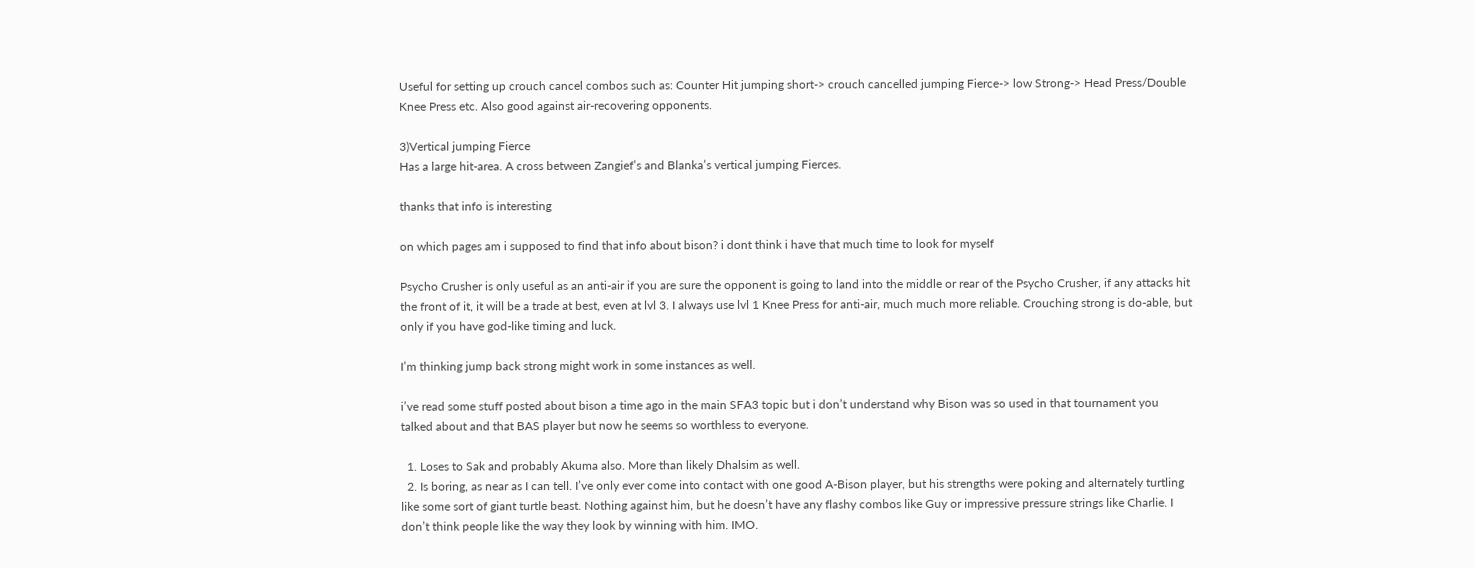Useful for setting up crouch cancel combos such as: Counter Hit jumping short-> crouch cancelled jumping Fierce-> low Strong-> Head Press/Double Knee Press etc. Also good against air-recovering opponents.

3)Vertical jumping Fierce
Has a large hit-area. A cross between Zangief’s and Blanka’s vertical jumping Fierces.

thanks that info is interesting

on which pages am i supposed to find that info about bison? i dont think i have that much time to look for myself

Psycho Crusher is only useful as an anti-air if you are sure the opponent is going to land into the middle or rear of the Psycho Crusher, if any attacks hit the front of it, it will be a trade at best, even at lvl 3. I always use lvl 1 Knee Press for anti-air, much much more reliable. Crouching strong is do-able, but only if you have god-like timing and luck.

I’m thinking jump back strong might work in some instances as well.

i’ve read some stuff posted about bison a time ago in the main SFA3 topic but i don’t understand why Bison was so used in that tournament you talked about and that BAS player but now he seems so worthless to everyone.

  1. Loses to Sak and probably Akuma also. More than likely Dhalsim as well.
  2. Is boring, as near as I can tell. I’ve only ever come into contact with one good A-Bison player, but his strengths were poking and alternately turtling like some sort of giant turtle beast. Nothing against him, but he doesn’t have any flashy combos like Guy or impressive pressure strings like Charlie. I don’t think people like the way they look by winning with him. IMO.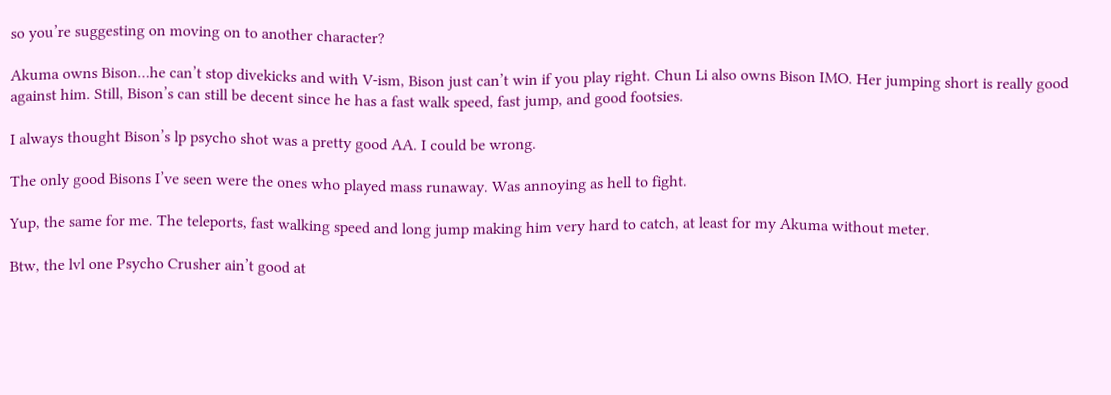so you’re suggesting on moving on to another character?

Akuma owns Bison…he can’t stop divekicks and with V-ism, Bison just can’t win if you play right. Chun Li also owns Bison IMO. Her jumping short is really good against him. Still, Bison’s can still be decent since he has a fast walk speed, fast jump, and good footsies.

I always thought Bison’s lp psycho shot was a pretty good AA. I could be wrong.

The only good Bisons I’ve seen were the ones who played mass runaway. Was annoying as hell to fight.

Yup, the same for me. The teleports, fast walking speed and long jump making him very hard to catch, at least for my Akuma without meter.

Btw, the lvl one Psycho Crusher ain’t good at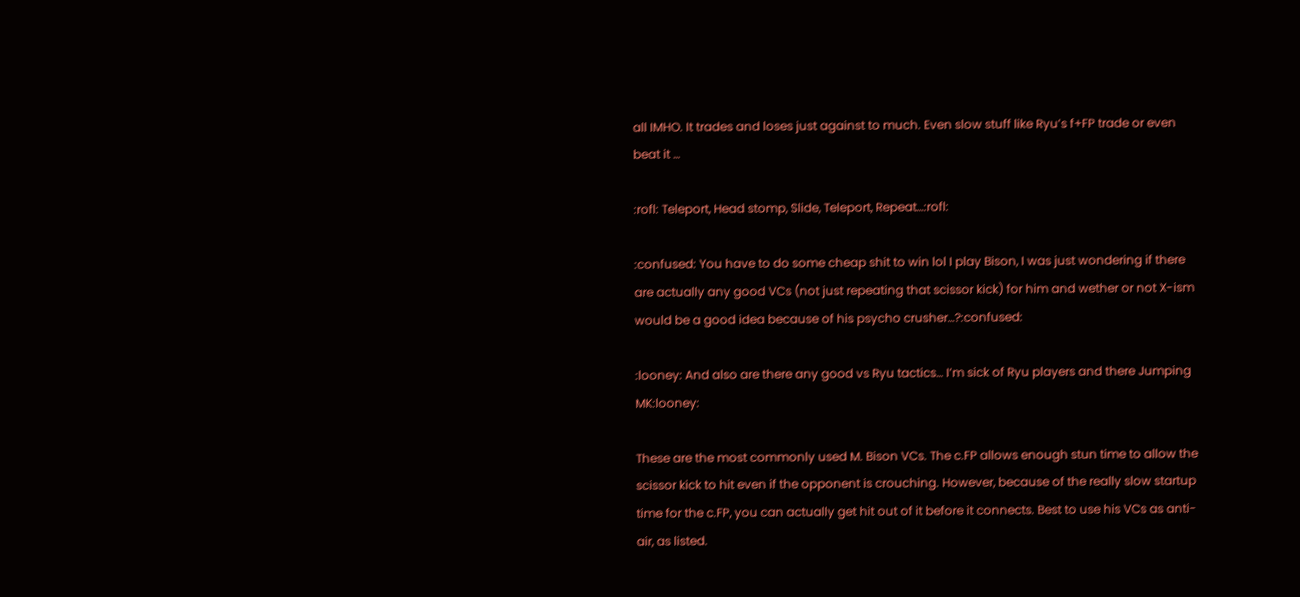all IMHO. It trades and loses just against to much. Even slow stuff like Ryu’s f+FP trade or even beat it …

:rofl: Teleport, Head stomp, Slide, Teleport, Repeat…:rofl:

:confused: You have to do some cheap shit to win lol I play Bison, I was just wondering if there are actually any good VCs (not just repeating that scissor kick) for him and wether or not X-ism would be a good idea because of his psycho crusher…?:confused:

:looney: And also are there any good vs Ryu tactics… I’m sick of Ryu players and there Jumping MK:looney:

These are the most commonly used M. Bison VCs. The c.FP allows enough stun time to allow the scissor kick to hit even if the opponent is crouching. However, because of the really slow startup time for the c.FP, you can actually get hit out of it before it connects. Best to use his VCs as anti-air, as listed.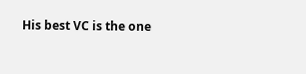His best VC is the one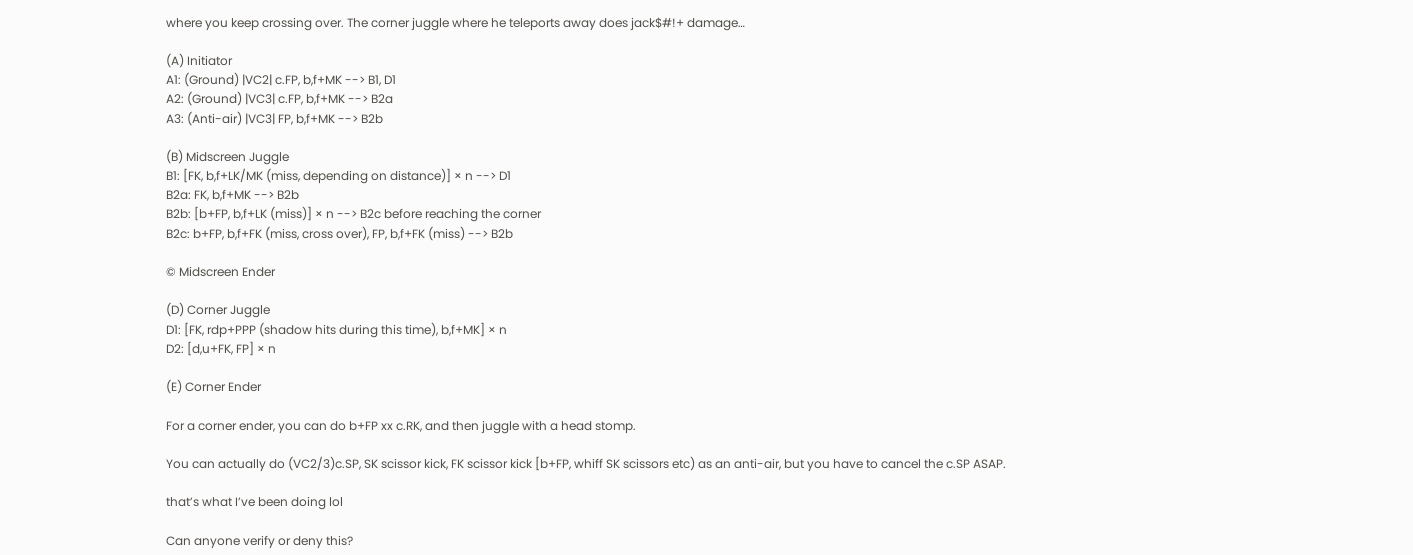where you keep crossing over. The corner juggle where he teleports away does jack$#!+ damage…

(A) Initiator
A1: (Ground) |VC2| c.FP, b,f+MK --> B1, D1
A2: (Ground) |VC3| c.FP, b,f+MK --> B2a
A3: (Anti-air) |VC3| FP, b,f+MK --> B2b

(B) Midscreen Juggle
B1: [FK, b,f+LK/MK (miss, depending on distance)] × n --> D1
B2a: FK, b,f+MK --> B2b
B2b: [b+FP, b,f+LK (miss)] × n --> B2c before reaching the corner
B2c: b+FP, b,f+FK (miss, cross over), FP, b,f+FK (miss) --> B2b

© Midscreen Ender

(D) Corner Juggle
D1: [FK, rdp+PPP (shadow hits during this time), b,f+MK] × n
D2: [d,u+FK, FP] × n

(E) Corner Ender

For a corner ender, you can do b+FP xx c.RK, and then juggle with a head stomp.

You can actually do (VC2/3)c.SP, SK scissor kick, FK scissor kick [b+FP, whiff SK scissors etc) as an anti-air, but you have to cancel the c.SP ASAP.

that’s what I’ve been doing lol

Can anyone verify or deny this?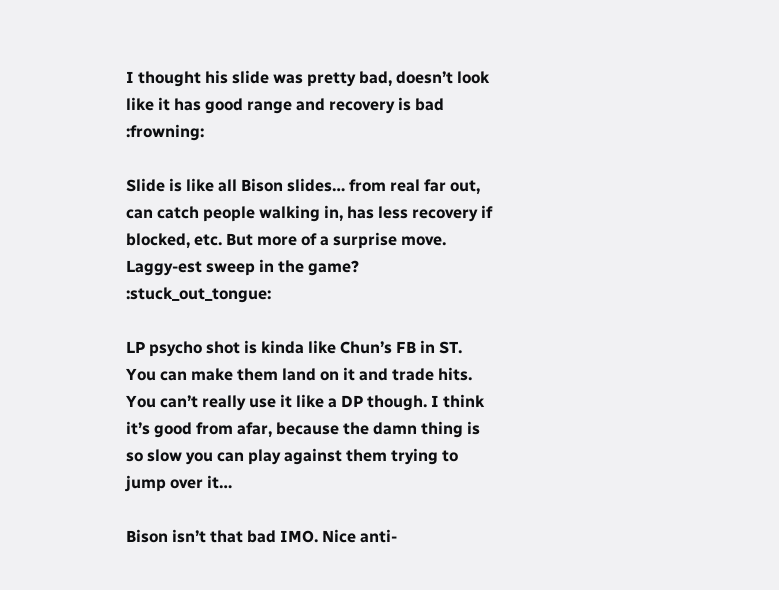I thought his slide was pretty bad, doesn’t look like it has good range and recovery is bad :frowning:

Slide is like all Bison slides… from real far out, can catch people walking in, has less recovery if blocked, etc. But more of a surprise move. Laggy-est sweep in the game? :stuck_out_tongue:

LP psycho shot is kinda like Chun’s FB in ST. You can make them land on it and trade hits. You can’t really use it like a DP though. I think it’s good from afar, because the damn thing is so slow you can play against them trying to jump over it…

Bison isn’t that bad IMO. Nice anti-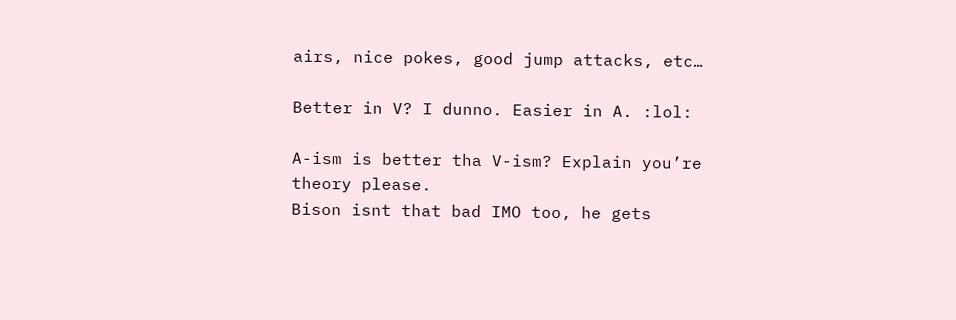airs, nice pokes, good jump attacks, etc…

Better in V? I dunno. Easier in A. :lol:

A-ism is better tha V-ism? Explain you’re theory please.
Bison isnt that bad IMO too, he gets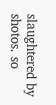slaughtered by shotos. so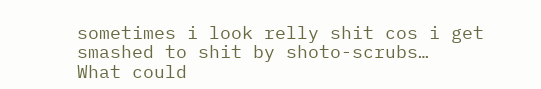sometimes i look relly shit cos i get smashed to shit by shoto-scrubs…
What could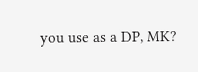you use as a DP, MK?